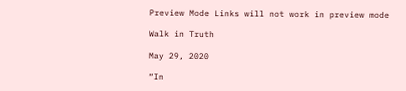Preview Mode Links will not work in preview mode

Walk in Truth

May 29, 2020

“In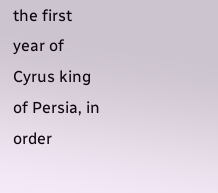the first year of Cyrus king of Persia, in order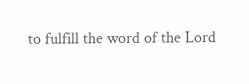to fulfill the word of the Lord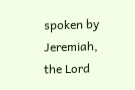spoken by Jeremiah, the Lord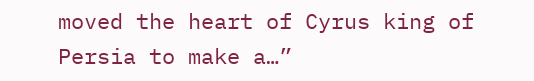moved the heart of Cyrus king of Persia to make a…”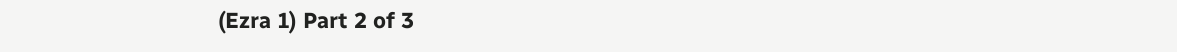(Ezra 1) Part 2 of 3